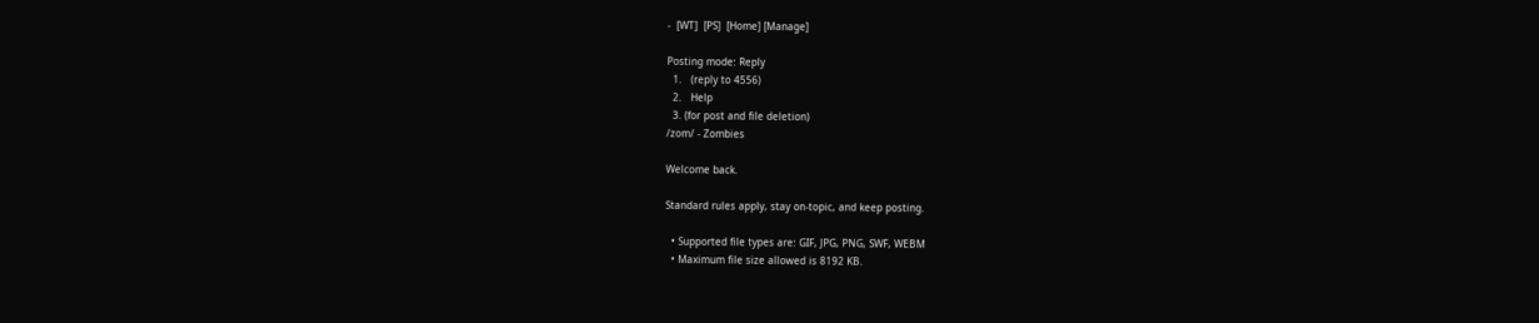-  [WT]  [PS]  [Home] [Manage]

Posting mode: Reply
  1.   (reply to 4556)
  2.   Help
  3. (for post and file deletion)
/zom/ - Zombies

Welcome back.

Standard rules apply, stay on-topic, and keep posting.

  • Supported file types are: GIF, JPG, PNG, SWF, WEBM
  • Maximum file size allowed is 8192 KB.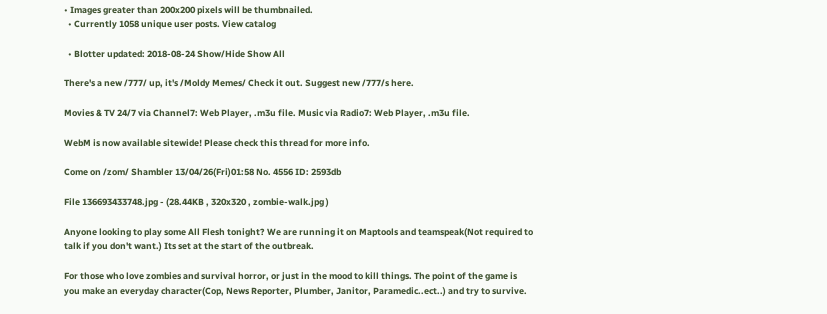• Images greater than 200x200 pixels will be thumbnailed.
  • Currently 1058 unique user posts. View catalog

  • Blotter updated: 2018-08-24 Show/Hide Show All

There's a new /777/ up, it's /Moldy Memes/ Check it out. Suggest new /777/s here.

Movies & TV 24/7 via Channel7: Web Player, .m3u file. Music via Radio7: Web Player, .m3u file.

WebM is now available sitewide! Please check this thread for more info.

Come on /zom/ Shambler 13/04/26(Fri)01:58 No. 4556 ID: 2593db

File 136693433748.jpg - (28.44KB , 320x320 , zombie-walk.jpg )

Anyone looking to play some All Flesh tonight? We are running it on Maptools and teamspeak(Not required to talk if you don't want.) Its set at the start of the outbreak.

For those who love zombies and survival horror, or just in the mood to kill things. The point of the game is you make an everyday character(Cop, News Reporter, Plumber, Janitor, Paramedic..ect..) and try to survive.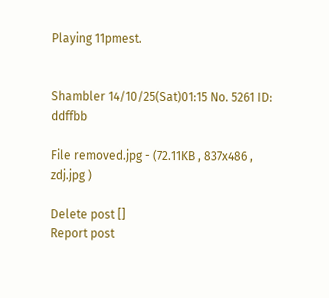Playing 11pmest.


Shambler 14/10/25(Sat)01:15 No. 5261 ID: ddffbb

File removed.jpg - (72.11KB , 837x486 , zdj.jpg )

Delete post []
Report post